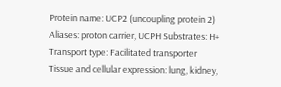Protein name: UCP2 (uncoupling protein 2) Aliases: proton carrier, UCPH Substrates: H+ Transport type: Facilitated transporter Tissue and cellular expression: lung, kidney,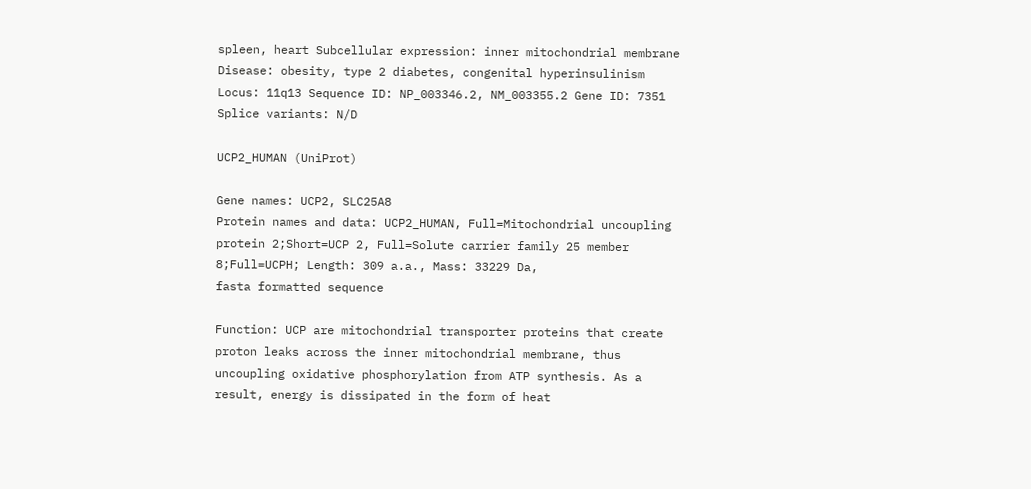spleen, heart Subcellular expression: inner mitochondrial membrane Disease: obesity, type 2 diabetes, congenital hyperinsulinism Locus: 11q13 Sequence ID: NP_003346.2, NM_003355.2 Gene ID: 7351 Splice variants: N/D

UCP2_HUMAN (UniProt)

Gene names: UCP2, SLC25A8
Protein names and data: UCP2_HUMAN, Full=Mitochondrial uncoupling protein 2;Short=UCP 2, Full=Solute carrier family 25 member 8;Full=UCPH; Length: 309 a.a., Mass: 33229 Da,
fasta formatted sequence

Function: UCP are mitochondrial transporter proteins that create proton leaks across the inner mitochondrial membrane, thus uncoupling oxidative phosphorylation from ATP synthesis. As a result, energy is dissipated in the form of heat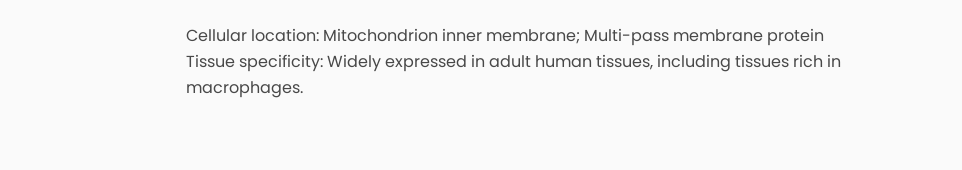Cellular location: Mitochondrion inner membrane; Multi-pass membrane protein
Tissue specificity: Widely expressed in adult human tissues, including tissues rich in macrophages.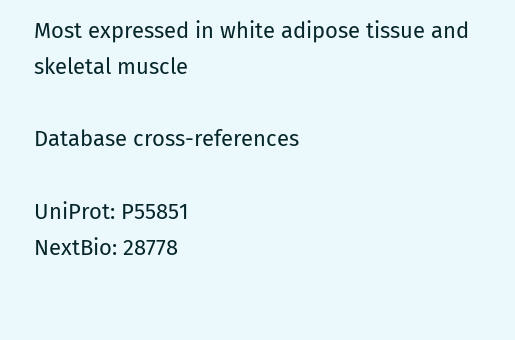Most expressed in white adipose tissue and skeletal muscle

Database cross-references

UniProt: P55851
NextBio: 28778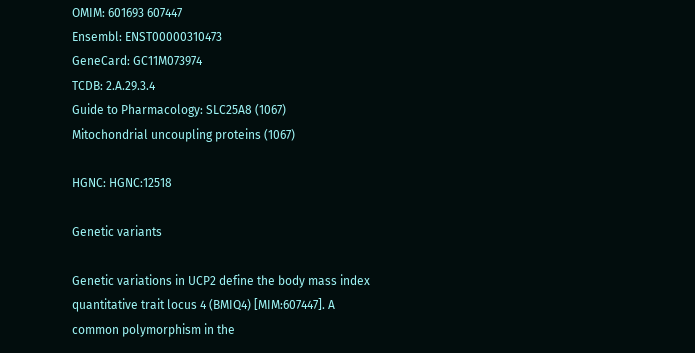OMIM: 601693 607447
Ensembl: ENST00000310473
GeneCard: GC11M073974
TCDB: 2.A.29.3.4
Guide to Pharmacology: SLC25A8 (1067)
Mitochondrial uncoupling proteins (1067)

HGNC: HGNC:12518

Genetic variants

Genetic variations in UCP2 define the body mass index quantitative trait locus 4 (BMIQ4) [MIM:607447]. A common polymorphism in the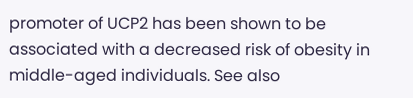promoter of UCP2 has been shown to be associated with a decreased risk of obesity in middle-aged individuals. See also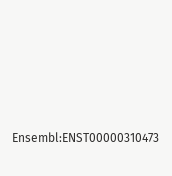Ensembl:ENST00000310473